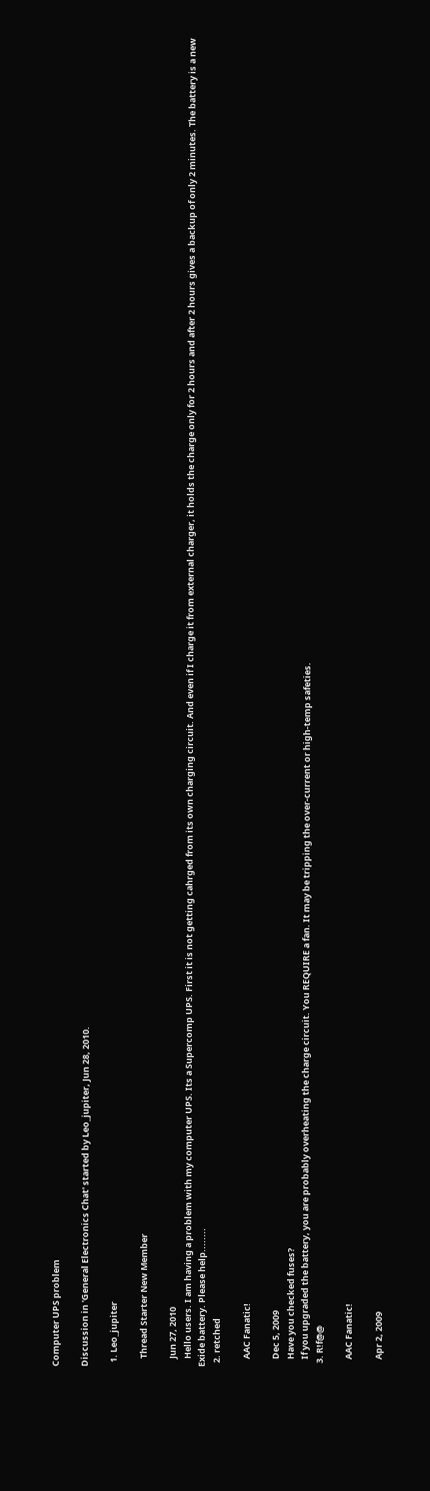Computer UPS problem

Discussion in 'General Electronics Chat' started by Leo_jupiter, Jun 28, 2010.

  1. Leo_jupiter

    Thread Starter New Member

    Jun 27, 2010
    Hello users. I am having a problem with my computer UPS. Its a Supercomp UPS. First it is not getting cahrged from its own charging circuit. And even if I charge it from external charger, it holds the charge only for 2 hours and after 2 hours gives a backup of only 2 minutes. The battery is a new Exide battery. Please help........
  2. retched

    AAC Fanatic!

    Dec 5, 2009
    Have you checked fuses?
    If you upgraded the battery, you are probably overheating the charge circuit. You REQUIRE a fan. It may be tripping the over-current or high-temp safeties.
  3. R!f@@

    AAC Fanatic!

    Apr 2, 2009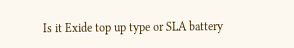Is it Exide top up type or SLA battery